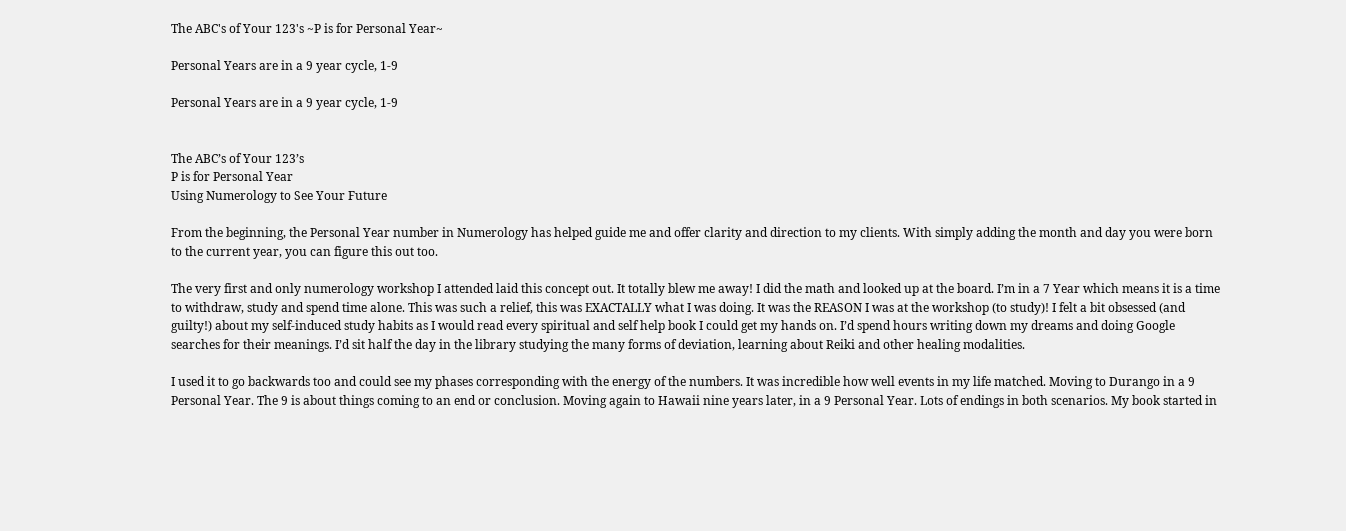The ABC's of Your 123's ~P is for Personal Year~

Personal Years are in a 9 year cycle, 1-9

Personal Years are in a 9 year cycle, 1-9


The ABC’s of Your 123’s
P is for Personal Year
Using Numerology to See Your Future

From the beginning, the Personal Year number in Numerology has helped guide me and offer clarity and direction to my clients. With simply adding the month and day you were born to the current year, you can figure this out too.

The very first and only numerology workshop I attended laid this concept out. It totally blew me away! I did the math and looked up at the board. I’m in a 7 Year which means it is a time to withdraw, study and spend time alone. This was such a relief, this was EXACTALLY what I was doing. It was the REASON I was at the workshop (to study)! I felt a bit obsessed (and guilty!) about my self-induced study habits as I would read every spiritual and self help book I could get my hands on. I’d spend hours writing down my dreams and doing Google searches for their meanings. I’d sit half the day in the library studying the many forms of deviation, learning about Reiki and other healing modalities.

I used it to go backwards too and could see my phases corresponding with the energy of the numbers. It was incredible how well events in my life matched. Moving to Durango in a 9 Personal Year. The 9 is about things coming to an end or conclusion. Moving again to Hawaii nine years later, in a 9 Personal Year. Lots of endings in both scenarios. My book started in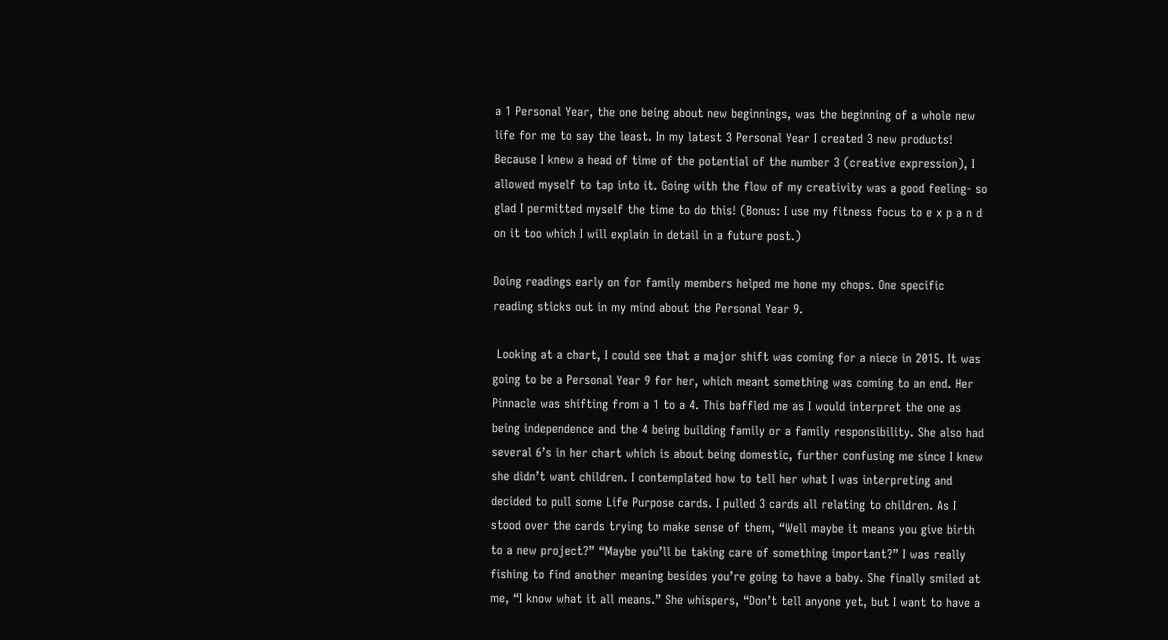a 1 Personal Year, the one being about new beginnings, was the beginning of a whole new life for me to say the least. In my latest 3 Personal Year I created 3 new products! Because I knew a head of time of the potential of the number 3 (creative expression), I allowed myself to tap into it. Going with the flow of my creativity was a good feeling- so glad I permitted myself the time to do this! (Bonus: I use my fitness focus to e x p a n d on it too which I will explain in detail in a future post.)

Doing readings early on for family members helped me hone my chops. One specific reading sticks out in my mind about the Personal Year 9.

 Looking at a chart, I could see that a major shift was coming for a niece in 2015. It was going to be a Personal Year 9 for her, which meant something was coming to an end. Her Pinnacle was shifting from a 1 to a 4. This baffled me as I would interpret the one as being independence and the 4 being building family or a family responsibility. She also had several 6’s in her chart which is about being domestic, further confusing me since I knew she didn’t want children. I contemplated how to tell her what I was interpreting and decided to pull some Life Purpose cards. I pulled 3 cards all relating to children. As I stood over the cards trying to make sense of them, “Well maybe it means you give birth to a new project?” “Maybe you’ll be taking care of something important?” I was really fishing to find another meaning besides you’re going to have a baby. She finally smiled at me, “I know what it all means.” She whispers, “Don’t tell anyone yet, but I want to have a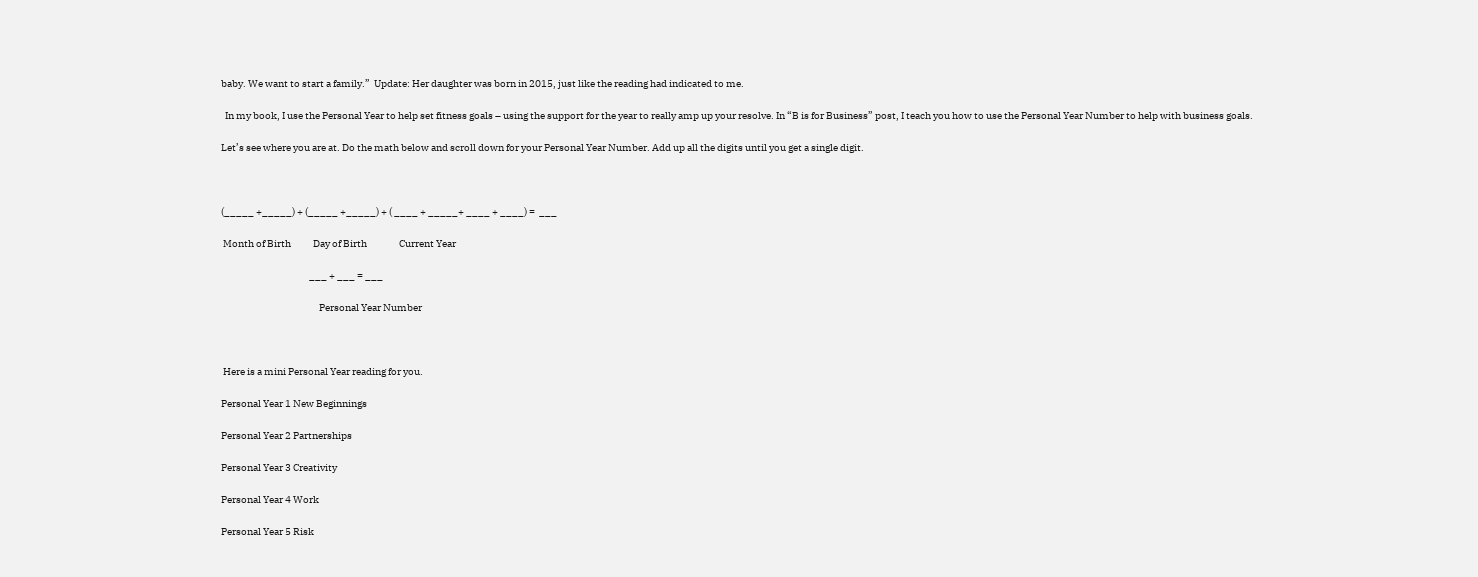baby. We want to start a family.”  Update: Her daughter was born in 2015, just like the reading had indicated to me.

  In my book, I use the Personal Year to help set fitness goals – using the support for the year to really amp up your resolve. In “B is for Business” post, I teach you how to use the Personal Year Number to help with business goals.

Let’s see where you are at. Do the math below and scroll down for your Personal Year Number. Add up all the digits until you get a single digit.



(_____ +_____) + (_____ +_____) + ( ____ + _____+ ____ + ____) =  ___

 Month of Birth           Day of Birth                Current Year

                                            ___ + ___ = ___

                                                 Personal Year Number



 Here is a mini Personal Year reading for you.

Personal Year 1 New Beginnings

Personal Year 2 Partnerships

Personal Year 3 Creativity

Personal Year 4 Work

Personal Year 5 Risk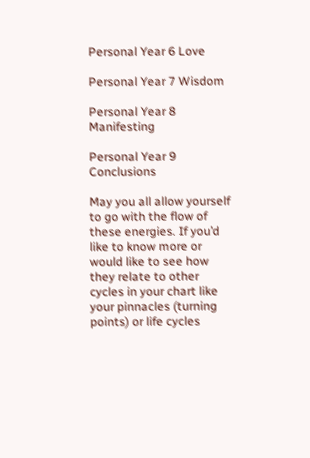Personal Year 6 Love

Personal Year 7 Wisdom

Personal Year 8 Manifesting

Personal Year 9 Conclusions

May you all allow yourself to go with the flow of these energies. If you’d like to know more or would like to see how they relate to other cycles in your chart like your pinnacles (turning points) or life cycles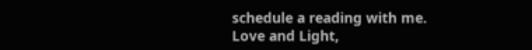schedule a reading with me.
Love and Light,